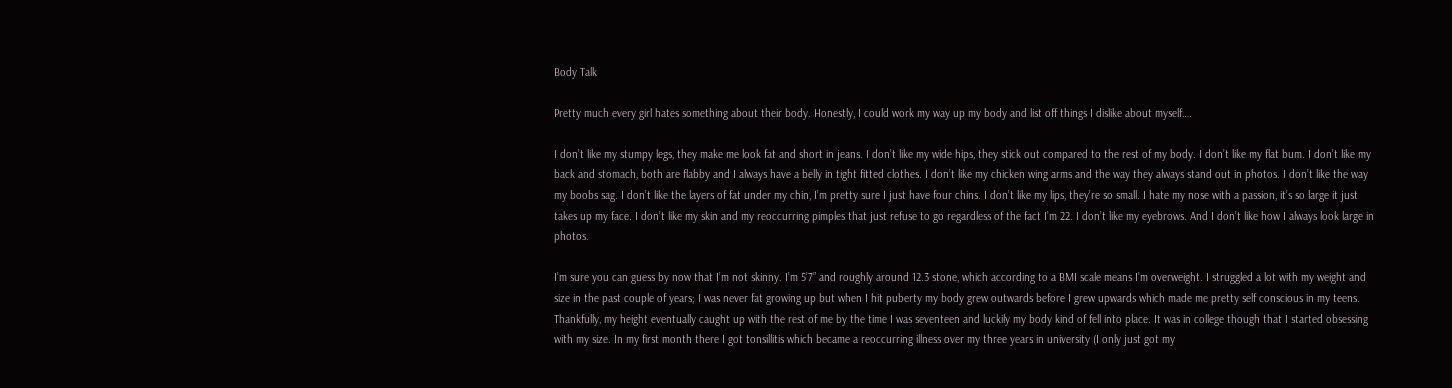Body Talk

Pretty much every girl hates something about their body. Honestly, I could work my way up my body and list off things I dislike about myself….

I don’t like my stumpy legs, they make me look fat and short in jeans. I don’t like my wide hips, they stick out compared to the rest of my body. I don’t like my flat bum. I don’t like my back and stomach, both are flabby and I always have a belly in tight fitted clothes. I don’t like my chicken wing arms and the way they always stand out in photos. I don’t like the way my boobs sag. I don’t like the layers of fat under my chin, I’m pretty sure I just have four chins. I don’t like my lips, they’re so small. I hate my nose with a passion, it’s so large it just takes up my face. I don’t like my skin and my reoccurring pimples that just refuse to go regardless of the fact I’m 22. I don’t like my eyebrows. And I don’t like how I always look large in photos.

I’m sure you can guess by now that I’m not skinny. I’m 5’7” and roughly around 12.3 stone, which according to a BMI scale means I’m overweight. I struggled a lot with my weight and size in the past couple of years; I was never fat growing up but when I hit puberty my body grew outwards before I grew upwards which made me pretty self conscious in my teens. Thankfully, my height eventually caught up with the rest of me by the time I was seventeen and luckily my body kind of fell into place. It was in college though that I started obsessing with my size. In my first month there I got tonsillitis which became a reoccurring illness over my three years in university (I only just got my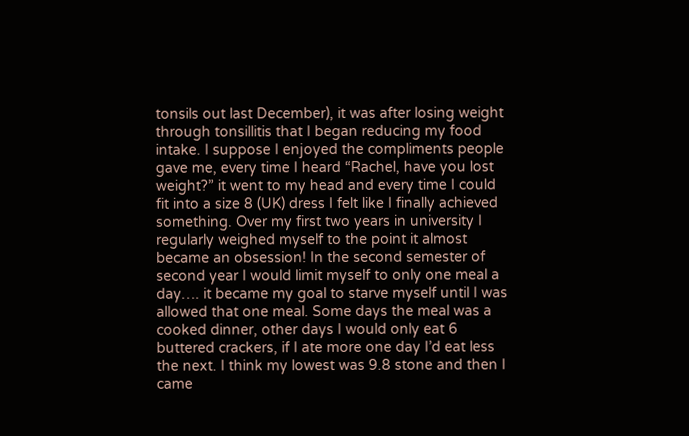tonsils out last December), it was after losing weight through tonsillitis that I began reducing my food intake. I suppose I enjoyed the compliments people gave me, every time I heard “Rachel, have you lost weight?” it went to my head and every time I could fit into a size 8 (UK) dress I felt like I finally achieved something. Over my first two years in university I regularly weighed myself to the point it almost became an obsession! In the second semester of second year I would limit myself to only one meal a day…. it became my goal to starve myself until I was allowed that one meal. Some days the meal was a cooked dinner, other days I would only eat 6 buttered crackers, if I ate more one day I’d eat less the next. I think my lowest was 9.8 stone and then I came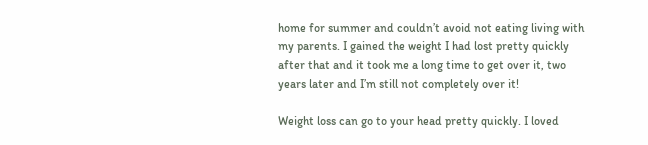home for summer and couldn’t avoid not eating living with my parents. I gained the weight I had lost pretty quickly after that and it took me a long time to get over it, two years later and I’m still not completely over it!

Weight loss can go to your head pretty quickly. I loved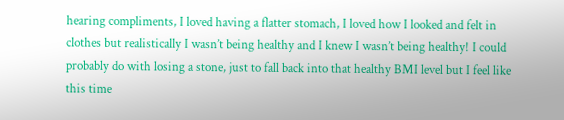hearing compliments, I loved having a flatter stomach, I loved how I looked and felt in clothes but realistically I wasn’t being healthy and I knew I wasn’t being healthy! I could probably do with losing a stone, just to fall back into that healthy BMI level but I feel like this time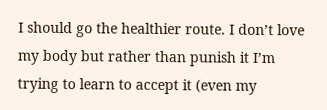I should go the healthier route. I don’t love my body but rather than punish it I’m trying to learn to accept it (even my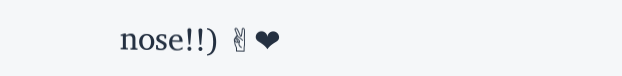nose!!) ✌❤